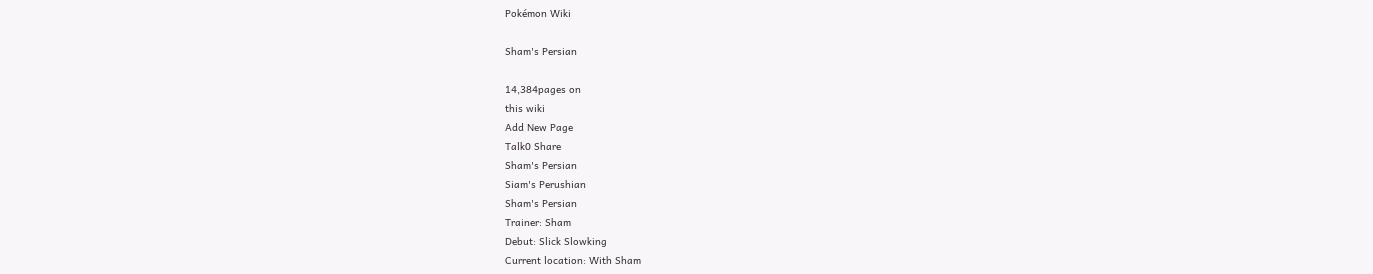Pokémon Wiki

Sham's Persian

14,384pages on
this wiki
Add New Page
Talk0 Share
Sham's Persian
Siam's Perushian
Sham's Persian
Trainer: Sham
Debut: Slick Slowking
Current location: With Sham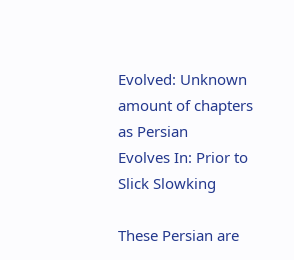Evolved: Unknown amount of chapters as Persian
Evolves In: Prior to Slick Slowking

These Persian are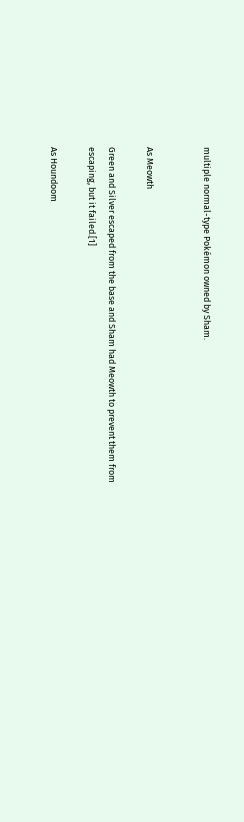multiple normal-type Pokémon owned by Sham.


As Meowth

Green and Silver escaped from the base and Sham had Meowth to prevent them from escaping, but it failed.[1]

As Houndoom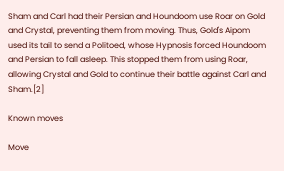Sham and Carl had their Persian and Houndoom use Roar on Gold and Crystal, preventing them from moving. Thus, Gold's Aipom used its tail to send a Politoed, whose Hypnosis forced Houndoom and Persian to fall asleep. This stopped them from using Roar, allowing Crystal and Gold to continue their battle against Carl and Sham.[2]

Known moves

Move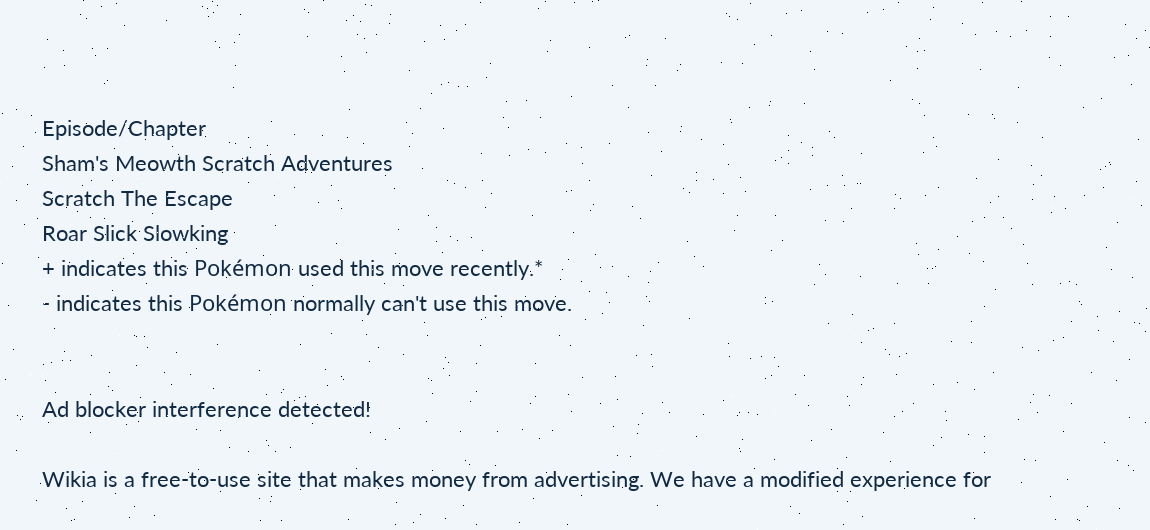Episode/Chapter
Sham's Meowth Scratch Adventures
Scratch The Escape
Roar Slick Slowking
+ indicates this Pokémon used this move recently.*
- indicates this Pokémon normally can't use this move.


Ad blocker interference detected!

Wikia is a free-to-use site that makes money from advertising. We have a modified experience for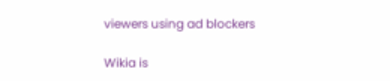viewers using ad blockers

Wikia is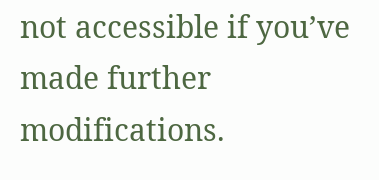not accessible if you’ve made further modifications.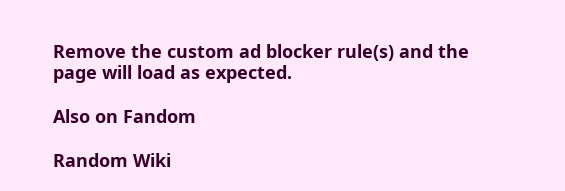Remove the custom ad blocker rule(s) and the page will load as expected.

Also on Fandom

Random Wiki